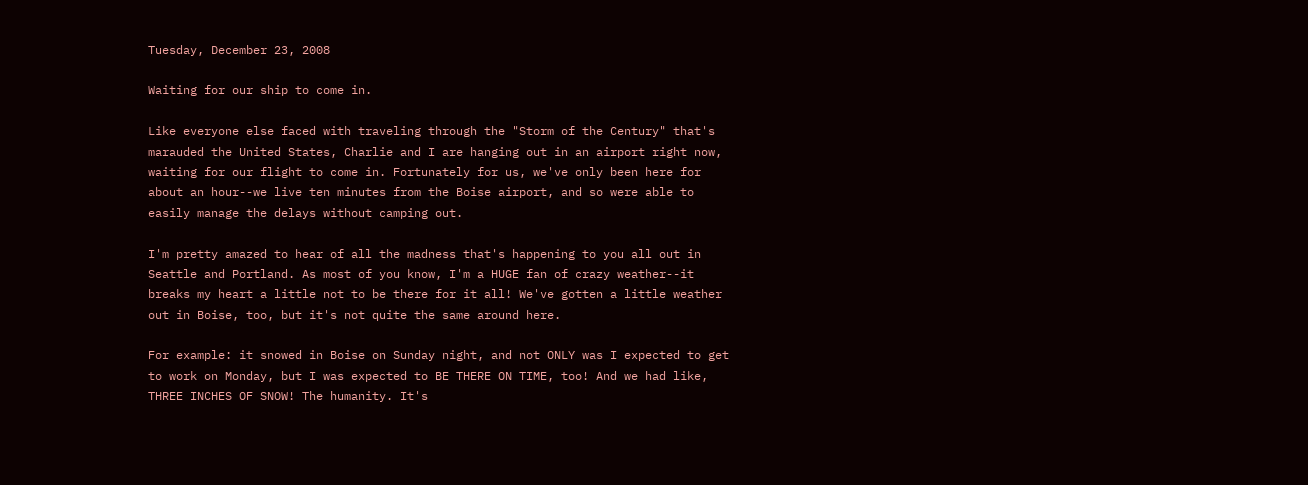Tuesday, December 23, 2008

Waiting for our ship to come in.

Like everyone else faced with traveling through the "Storm of the Century" that's marauded the United States, Charlie and I are hanging out in an airport right now, waiting for our flight to come in. Fortunately for us, we've only been here for about an hour--we live ten minutes from the Boise airport, and so were able to easily manage the delays without camping out.

I'm pretty amazed to hear of all the madness that's happening to you all out in Seattle and Portland. As most of you know, I'm a HUGE fan of crazy weather--it breaks my heart a little not to be there for it all! We've gotten a little weather out in Boise, too, but it's not quite the same around here.

For example: it snowed in Boise on Sunday night, and not ONLY was I expected to get to work on Monday, but I was expected to BE THERE ON TIME, too! And we had like, THREE INCHES OF SNOW! The humanity. It's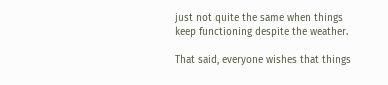just not quite the same when things keep functioning despite the weather.

That said, everyone wishes that things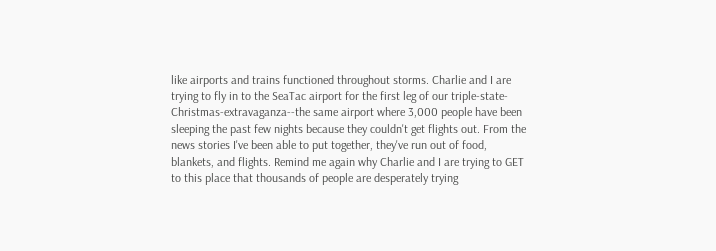like airports and trains functioned throughout storms. Charlie and I are trying to fly in to the SeaTac airport for the first leg of our triple-state-Christmas-extravaganza--the same airport where 3,000 people have been sleeping the past few nights because they couldn't get flights out. From the news stories I've been able to put together, they've run out of food, blankets, and flights. Remind me again why Charlie and I are trying to GET to this place that thousands of people are desperately trying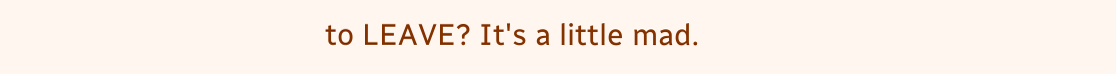to LEAVE? It's a little mad.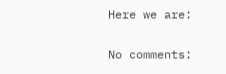Here we are:

No comments: